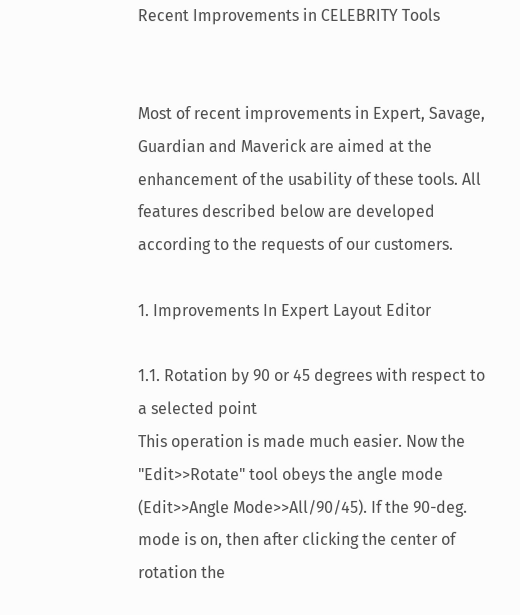Recent Improvements in CELEBRITY Tools


Most of recent improvements in Expert, Savage, Guardian and Maverick are aimed at the enhancement of the usability of these tools. All features described below are developed according to the requests of our customers.

1. Improvements In Expert Layout Editor

1.1. Rotation by 90 or 45 degrees with respect to a selected point
This operation is made much easier. Now the "Edit>>Rotate" tool obeys the angle mode (Edit>>Angle Mode>>All/90/45). If the 90-deg. mode is on, then after clicking the center of rotation the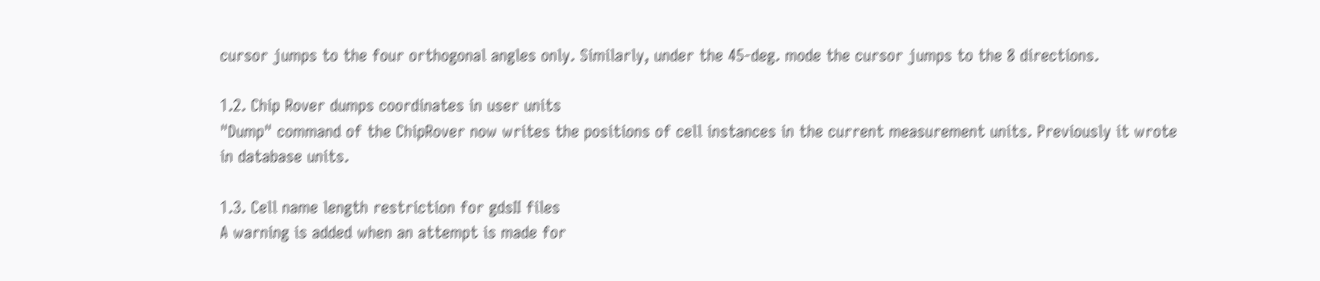cursor jumps to the four orthogonal angles only. Similarly, under the 45-deg. mode the cursor jumps to the 8 directions.

1.2. Chip Rover dumps coordinates in user units
"Dump" command of the ChipRover now writes the positions of cell instances in the current measurement units. Previously it wrote in database units.

1.3. Cell name length restriction for gdsII files
A warning is added when an attempt is made for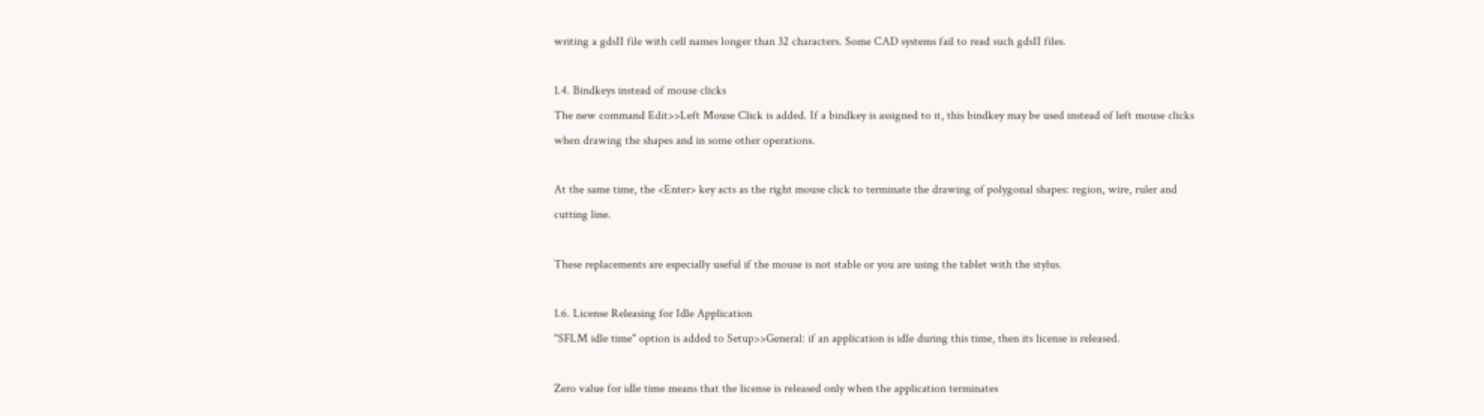writing a gdsII file with cell names longer than 32 characters. Some CAD systems fail to read such gdsII files.

1.4. Bindkeys instead of mouse clicks
The new command Edit>>Left Mouse Click is added. If a bindkey is assigned to it, this bindkey may be used instead of left mouse clicks when drawing the shapes and in some other operations.

At the same time, the <Enter> key acts as the right mouse click to terminate the drawing of polygonal shapes: region, wire, ruler and cutting line.

These replacements are especially useful if the mouse is not stable or you are using the tablet with the stylus.

1.6. License Releasing for Idle Application
"SFLM idle time" option is added to Setup>>General: if an application is idle during this time, then its license is released.

Zero value for idle time means that the license is released only when the application terminates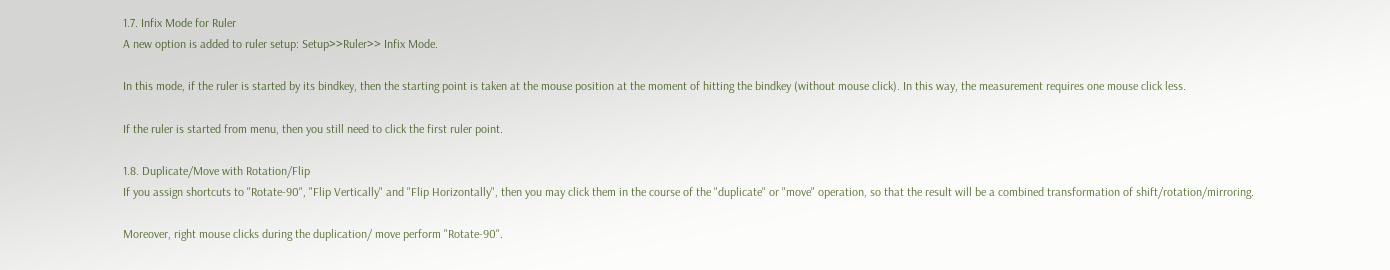1.7. Infix Mode for Ruler
A new option is added to ruler setup: Setup>>Ruler>> Infix Mode.

In this mode, if the ruler is started by its bindkey, then the starting point is taken at the mouse position at the moment of hitting the bindkey (without mouse click). In this way, the measurement requires one mouse click less.

If the ruler is started from menu, then you still need to click the first ruler point.

1.8. Duplicate/Move with Rotation/Flip
If you assign shortcuts to "Rotate-90", "Flip Vertically" and "Flip Horizontally", then you may click them in the course of the "duplicate" or "move" operation, so that the result will be a combined transformation of shift/rotation/mirroring.

Moreover, right mouse clicks during the duplication/ move perform "Rotate-90".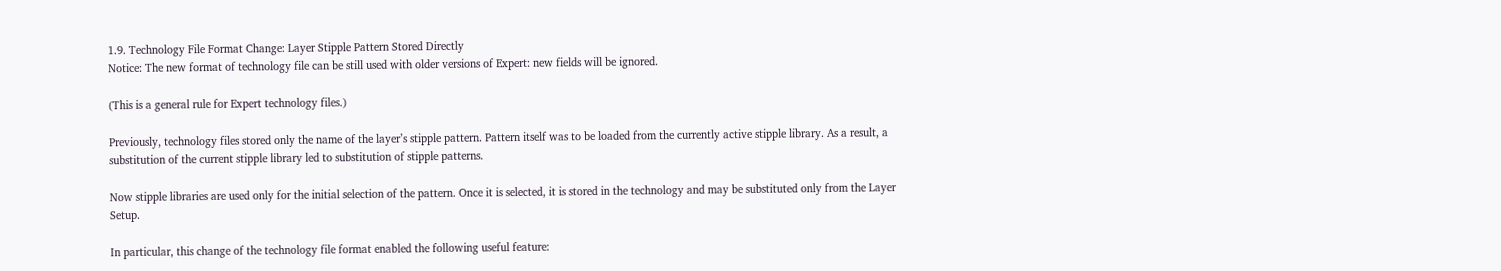1.9. Technology File Format Change: Layer Stipple Pattern Stored Directly
Notice: The new format of technology file can be still used with older versions of Expert: new fields will be ignored.

(This is a general rule for Expert technology files.)

Previously, technology files stored only the name of the layer’s stipple pattern. Pattern itself was to be loaded from the currently active stipple library. As a result, a substitution of the current stipple library led to substitution of stipple patterns.

Now stipple libraries are used only for the initial selection of the pattern. Once it is selected, it is stored in the technology and may be substituted only from the Layer Setup.

In particular, this change of the technology file format enabled the following useful feature: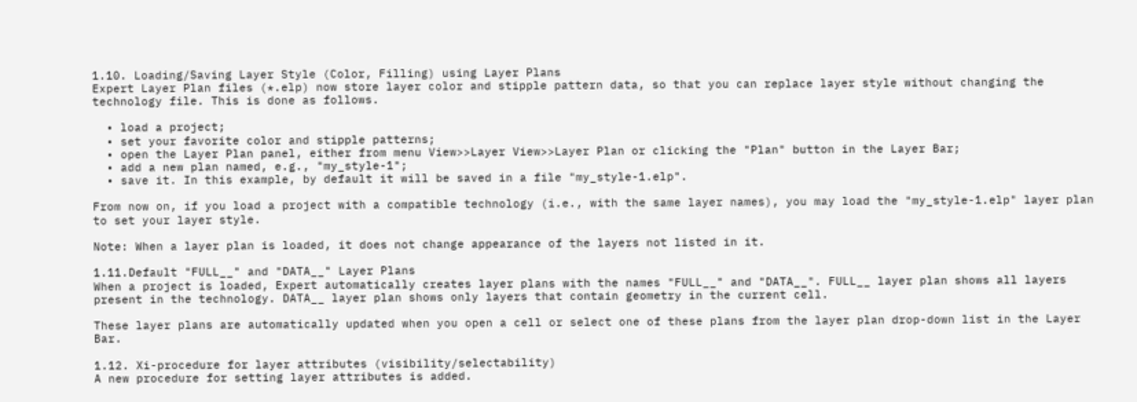1.10. Loading/Saving Layer Style (Color, Filling) using Layer Plans
Expert Layer Plan files (*.elp) now store layer color and stipple pattern data, so that you can replace layer style without changing the technology file. This is done as follows.

  • load a project;
  • set your favorite color and stipple patterns;
  • open the Layer Plan panel, either from menu View>>Layer View>>Layer Plan or clicking the "Plan" button in the Layer Bar;
  • add a new plan named, e.g., "my_style-1";
  • save it. In this example, by default it will be saved in a file "my_style-1.elp".

From now on, if you load a project with a compatible technology (i.e., with the same layer names), you may load the "my_style-1.elp" layer plan to set your layer style.

Note: When a layer plan is loaded, it does not change appearance of the layers not listed in it.

1.11.Default "FULL__" and "DATA__" Layer Plans
When a project is loaded, Expert automatically creates layer plans with the names "FULL__" and "DATA__". FULL__ layer plan shows all layers present in the technology. DATA__ layer plan shows only layers that contain geometry in the current cell.

These layer plans are automatically updated when you open a cell or select one of these plans from the layer plan drop-down list in the Layer Bar.

1.12. Xi-procedure for layer attributes (visibility/selectability)
A new procedure for setting layer attributes is added.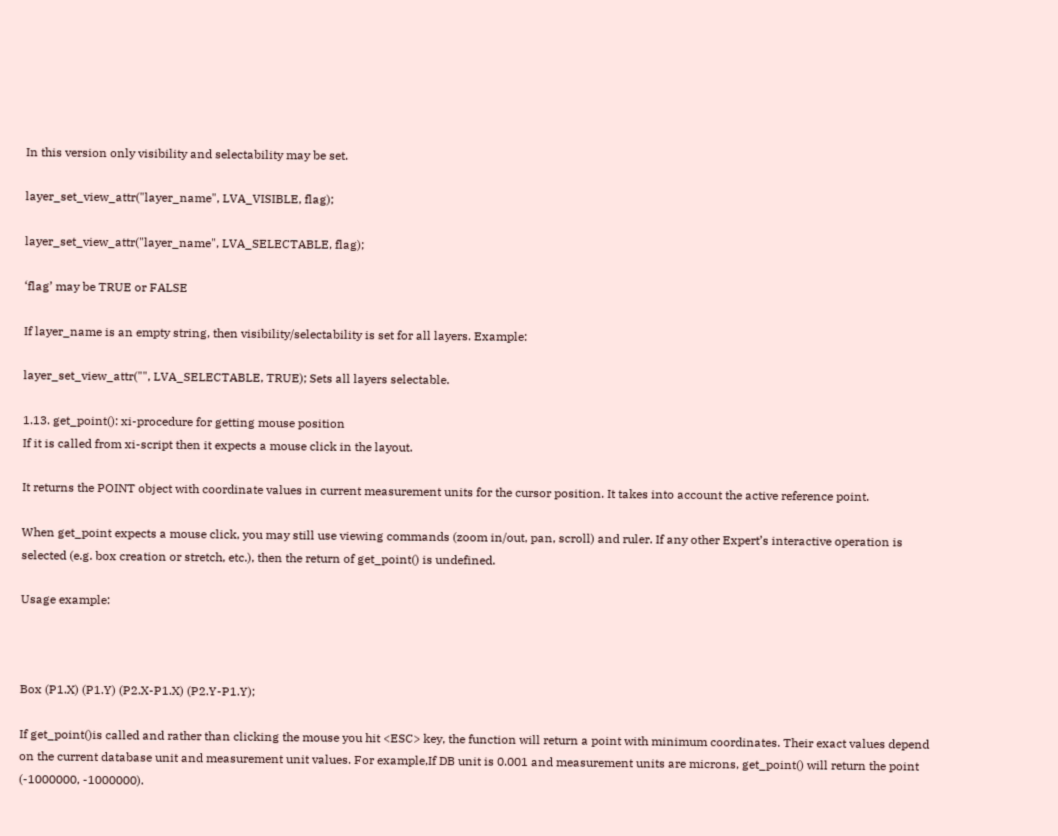In this version only visibility and selectability may be set.

layer_set_view_attr("layer_name", LVA_VISIBLE, flag);

layer_set_view_attr("layer_name", LVA_SELECTABLE, flag);

‘flag’ may be TRUE or FALSE

If layer_name is an empty string, then visibility/selectability is set for all layers. Example:

layer_set_view_attr("", LVA_SELECTABLE, TRUE); Sets all layers selectable.

1.13. get_point(): xi-procedure for getting mouse position
If it is called from xi-script then it expects a mouse click in the layout.

It returns the POINT object with coordinate values in current measurement units for the cursor position. It takes into account the active reference point.

When get_point expects a mouse click, you may still use viewing commands (zoom in/out, pan, scroll) and ruler. If any other Expert’s interactive operation is selected (e.g. box creation or stretch, etc.), then the return of get_point() is undefined.

Usage example:



Box (P1.X) (P1.Y) (P2.X-P1.X) (P2.Y-P1.Y);

If get_point()is called and rather than clicking the mouse you hit <ESC> key, the function will return a point with minimum coordinates. Their exact values depend on the current database unit and measurement unit values. For example,If DB unit is 0.001 and measurement units are microns, get_point() will return the point (-1000000, -1000000).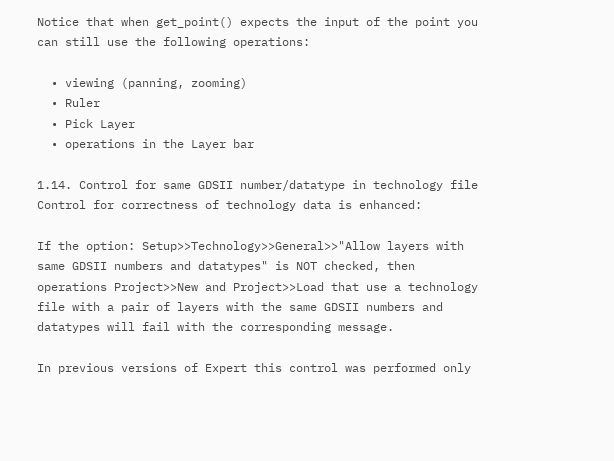Notice that when get_point() expects the input of the point you can still use the following operations:

  • viewing (panning, zooming)
  • Ruler
  • Pick Layer
  • operations in the Layer bar

1.14. Control for same GDSII number/datatype in technology file
Control for correctness of technology data is enhanced:

If the option: Setup>>Technology>>General>>"Allow layers with same GDSII numbers and datatypes" is NOT checked, then operations Project>>New and Project>>Load that use a technology file with a pair of layers with the same GDSII numbers and datatypes will fail with the corresponding message.

In previous versions of Expert this control was performed only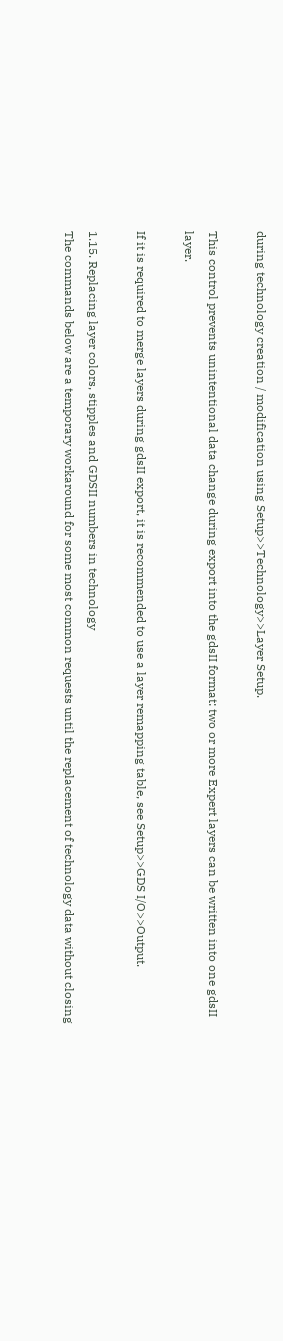during technology creation / modification using Setup>>Technology>>Layer Setup.

This control prevents unintentional data change during export into the gdsII format: two or more Expert layers can be written into one gdsII layer.

If it is required to merge layers during gdsII export, it is recommended to use a layer remapping table, see Setup>>GDS I/O>>Output.

1.15. Replacing layer colors, stipples and GDSII numbers in technology
The commands below are a temporary workaround for some most common requests until the replacement of technology data without closing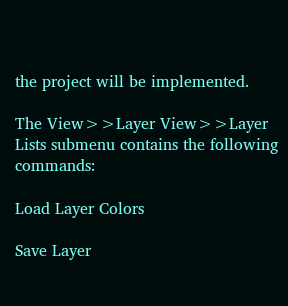the project will be implemented.

The View>>Layer View>>Layer Lists submenu contains the following commands:

Load Layer Colors

Save Layer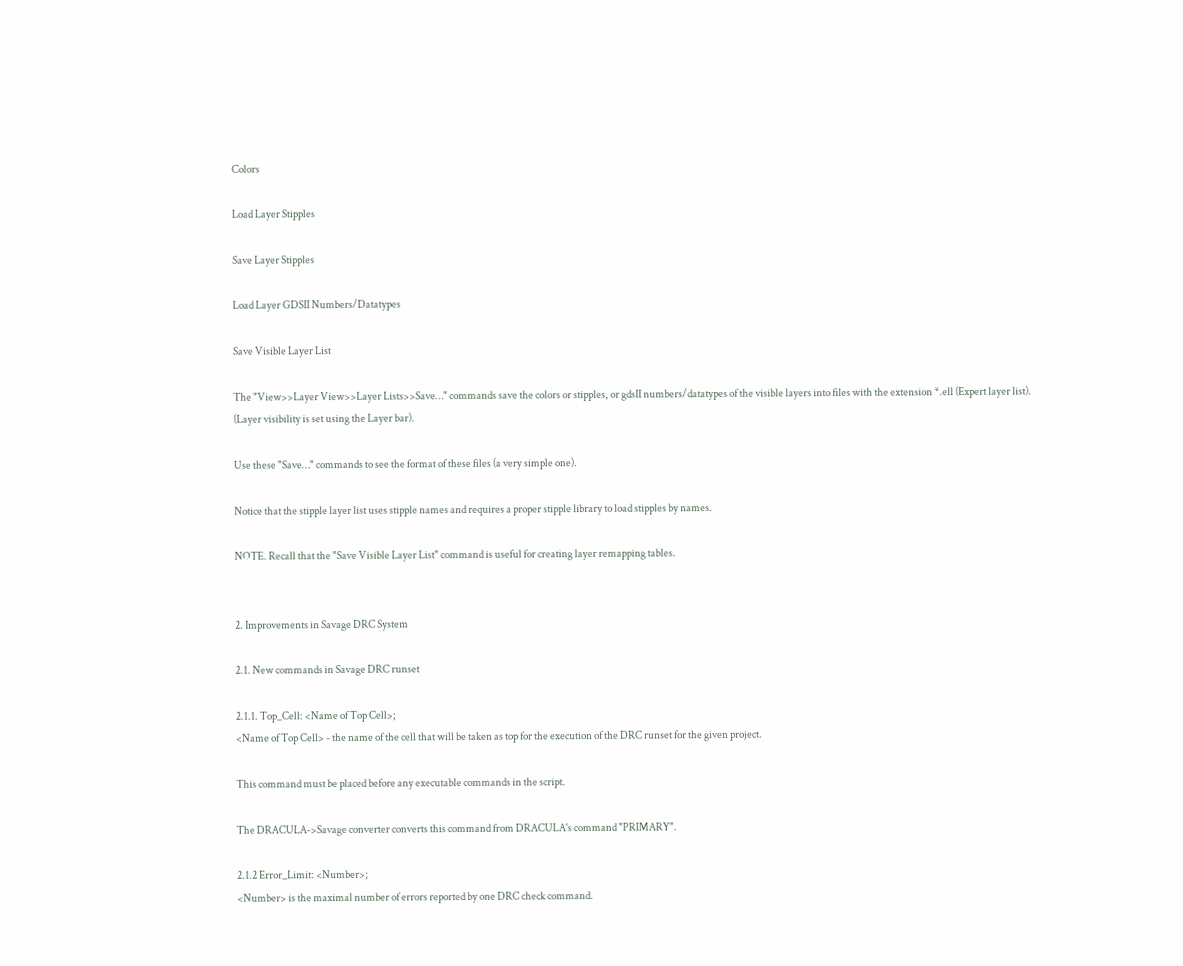Colors

Load Layer Stipples

Save Layer Stipples

Load Layer GDSII Numbers/Datatypes

Save Visible Layer List

The "View>>Layer View>>Layer Lists>>Save…" commands save the colors or stipples, or gdsII numbers/datatypes of the visible layers into files with the extension *.ell (Expert layer list). (Layer visibility is set using the Layer bar).

Use these "Save…" commands to see the format of these files (a very simple one).

Notice that the stipple layer list uses stipple names and requires a proper stipple library to load stipples by names.

NOTE. Recall that the "Save Visible Layer List" command is useful for creating layer remapping tables.


2. Improvements in Savage DRC System

2.1. New commands in Savage DRC runset

2.1.1. Top_Cell: <Name of Top Cell>;
<Name of Top Cell> - the name of the cell that will be taken as top for the execution of the DRC runset for the given project.

This command must be placed before any executable commands in the script.

The DRACULA->Savage converter converts this command from DRACULA's command "PRIMARY".

2.1.2 Error_Limit: <Number>;
<Number> is the maximal number of errors reported by one DRC check command.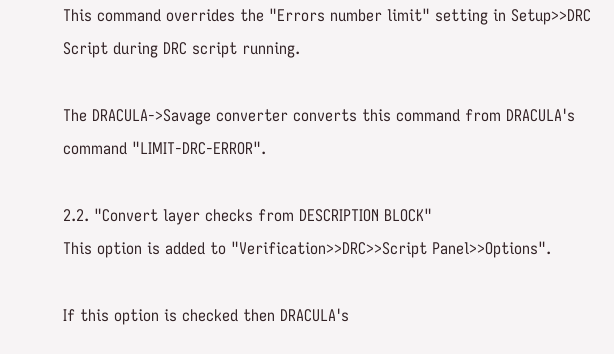This command overrides the "Errors number limit" setting in Setup>>DRC Script during DRC script running.

The DRACULA->Savage converter converts this command from DRACULA's command "LIMIT-DRC-ERROR".

2.2. "Convert layer checks from DESCRIPTION BLOCK"
This option is added to "Verification>>DRC>>Script Panel>>Options".

If this option is checked then DRACULA's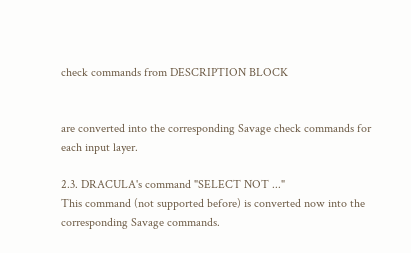check commands from DESCRIPTION BLOCK


are converted into the corresponding Savage check commands for each input layer.

2.3. DRACULA's command "SELECT NOT ..."
This command (not supported before) is converted now into the corresponding Savage commands.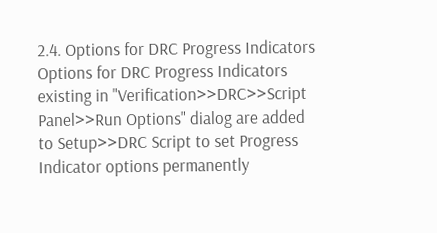2.4. Options for DRC Progress Indicators
Options for DRC Progress Indicators existing in "Verification>>DRC>>Script Panel>>Run Options" dialog are added to Setup>>DRC Script to set Progress Indicator options permanently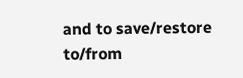and to save/restore to/from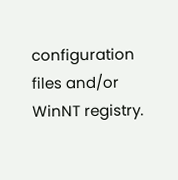configuration files and/or WinNT registry.